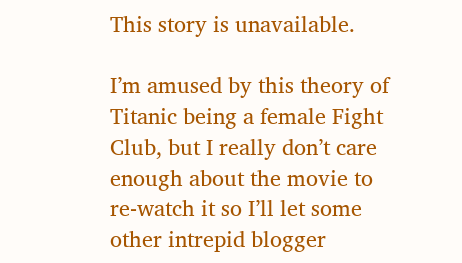This story is unavailable.

I’m amused by this theory of Titanic being a female Fight Club, but I really don’t care enough about the movie to re-watch it so I’ll let some other intrepid blogger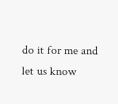do it for me and let us know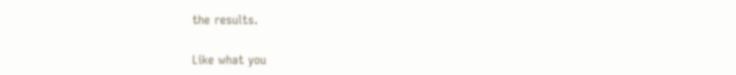the results.

Like what you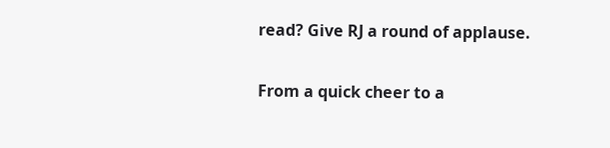read? Give RJ a round of applause.

From a quick cheer to a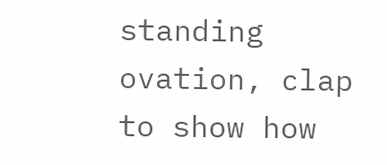standing ovation, clap to show how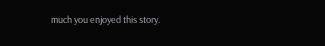much you enjoyed this story.